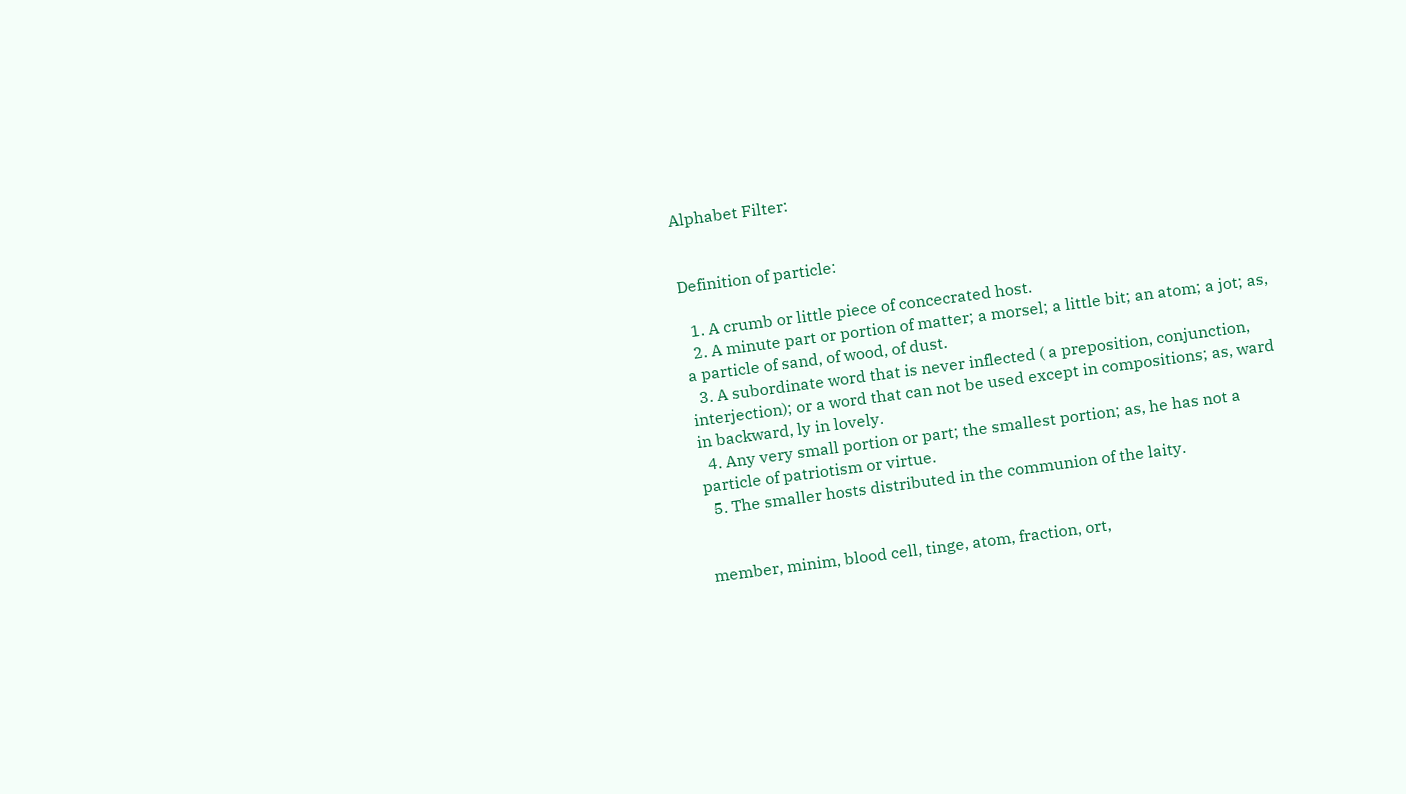Alphabet Filter:


Definition of particle:

  1. A crumb or little piece of concecrated host.
  2. A minute part or portion of matter; a morsel; a little bit; an atom; a jot; as, a particle of sand, of wood, of dust.
  3. A subordinate word that is never inflected ( a preposition, conjunction, interjection); or a word that can not be used except in compositions; as, ward in backward, ly in lovely.
  4. Any very small portion or part; the smallest portion; as, he has not a particle of patriotism or virtue.
  5. The smaller hosts distributed in the communion of the laity.


member, minim, blood cell, tinge, atom, fraction, ort,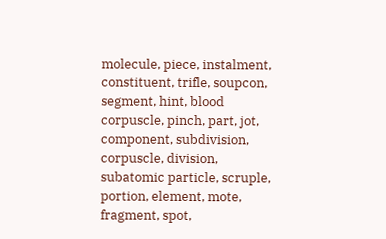molecule, piece, instalment, constituent, trifle, soupcon, segment, hint, blood corpuscle, pinch, part, jot, component, subdivision, corpuscle, division, subatomic particle, scruple, portion, element, mote, fragment, spot,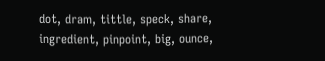dot, dram, tittle, speck, share, ingredient, pinpoint, big, ounce,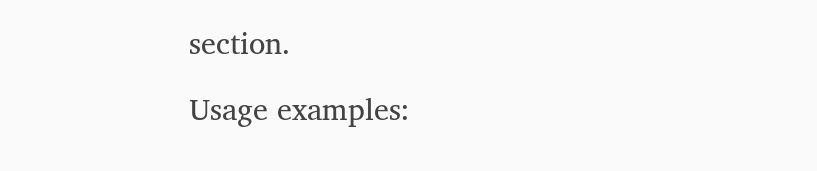section.

Usage examples: